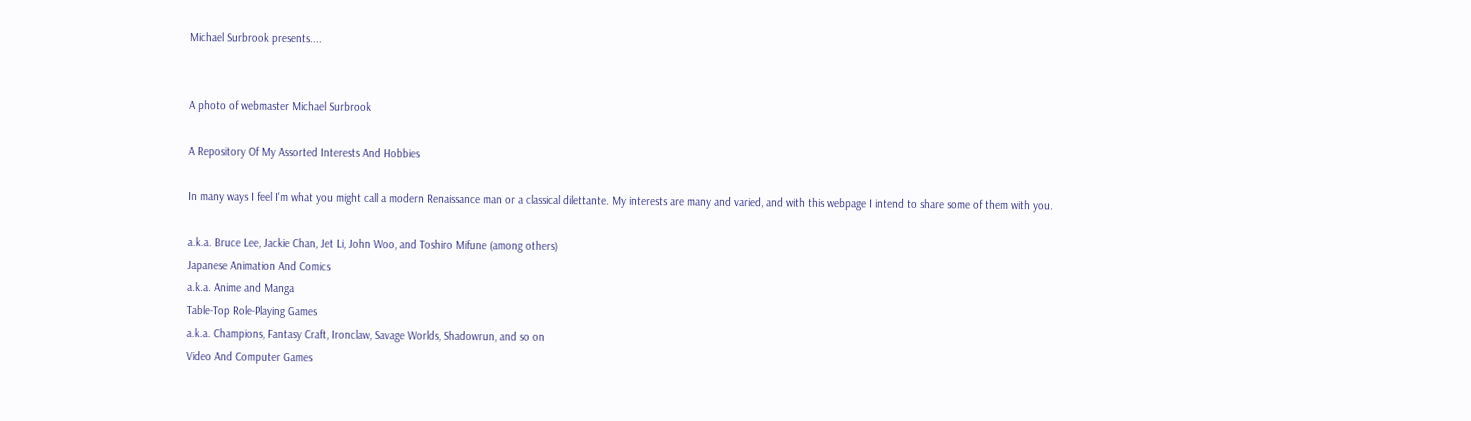Michael Surbrook presents....


A photo of webmaster Michael Surbrook

A Repository Of My Assorted Interests And Hobbies

In many ways I feel I'm what you might call a modern Renaissance man or a classical dilettante. My interests are many and varied, and with this webpage I intend to share some of them with you.

a.k.a. Bruce Lee, Jackie Chan, Jet Li, John Woo, and Toshiro Mifune (among others)
Japanese Animation And Comics
a.k.a. Anime and Manga
Table-Top Role-Playing Games
a.k.a. Champions, Fantasy Craft, Ironclaw, Savage Worlds, Shadowrun, and so on
Video And Computer Games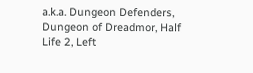a.k.a. Dungeon Defenders, Dungeon of Dreadmor, Half Life 2, Left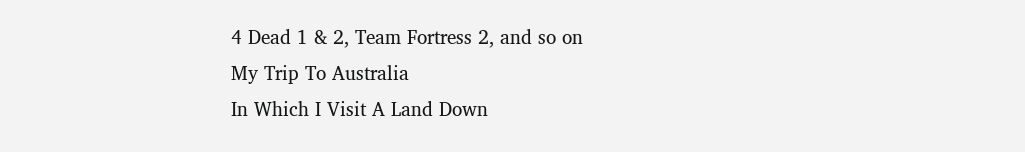4 Dead 1 & 2, Team Fortress 2, and so on
My Trip To Australia
In Which I Visit A Land Down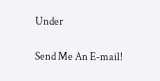Under

Send Me An E-mail!